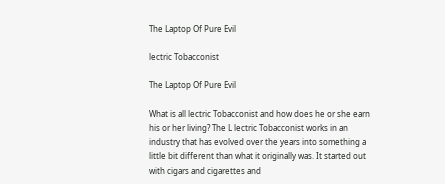The Laptop Of Pure Evil

lectric Tobacconist

The Laptop Of Pure Evil

What is all lectric Tobacconist and how does he or she earn his or her living? The L lectric Tobacconist works in an industry that has evolved over the years into something a little bit different than what it originally was. It started out with cigars and cigarettes and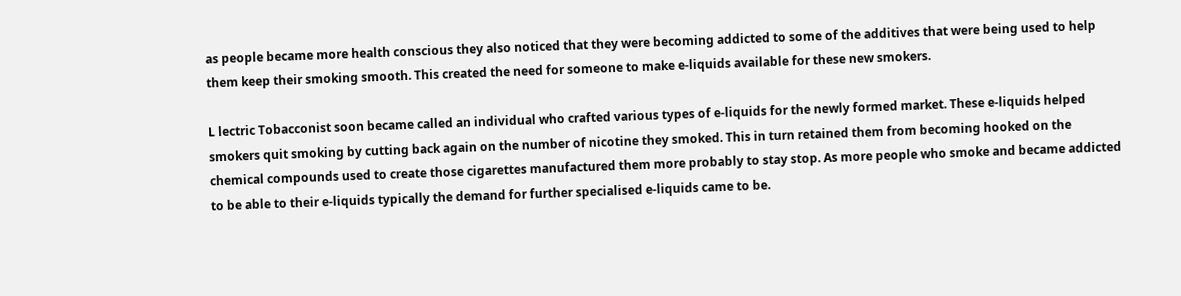as people became more health conscious they also noticed that they were becoming addicted to some of the additives that were being used to help them keep their smoking smooth. This created the need for someone to make e-liquids available for these new smokers.

L lectric Tobacconist soon became called an individual who crafted various types of e-liquids for the newly formed market. These e-liquids helped smokers quit smoking by cutting back again on the number of nicotine they smoked. This in turn retained them from becoming hooked on the chemical compounds used to create those cigarettes manufactured them more probably to stay stop. As more people who smoke and became addicted to be able to their e-liquids typically the demand for further specialised e-liquids came to be.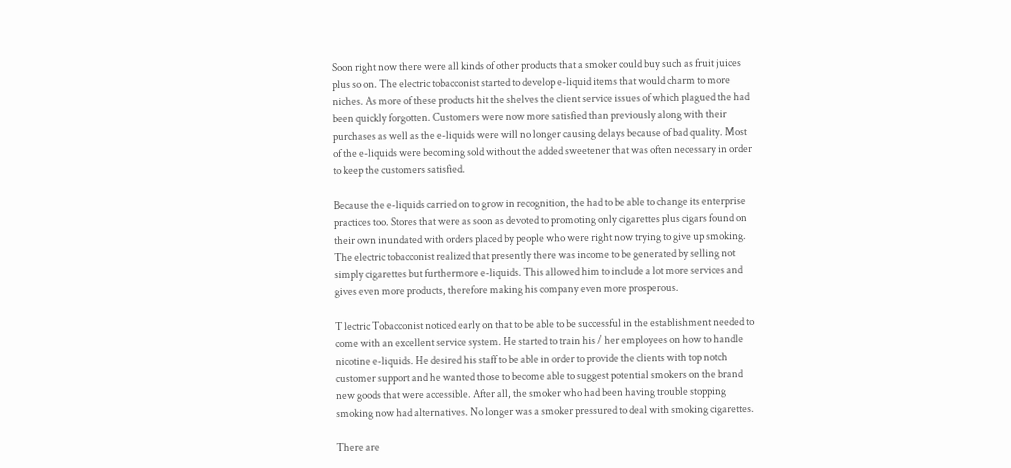Soon right now there were all kinds of other products that a smoker could buy such as fruit juices plus so on. The electric tobacconist started to develop e-liquid items that would charm to more niches. As more of these products hit the shelves the client service issues of which plagued the had been quickly forgotten. Customers were now more satisfied than previously along with their purchases as well as the e-liquids were will no longer causing delays because of bad quality. Most of the e-liquids were becoming sold without the added sweetener that was often necessary in order to keep the customers satisfied.

Because the e-liquids carried on to grow in recognition, the had to be able to change its enterprise practices too. Stores that were as soon as devoted to promoting only cigarettes plus cigars found on their own inundated with orders placed by people who were right now trying to give up smoking. The electric tobacconist realized that presently there was income to be generated by selling not simply cigarettes but furthermore e-liquids. This allowed him to include a lot more services and gives even more products, therefore making his company even more prosperous.

T lectric Tobacconist noticed early on that to be able to be successful in the establishment needed to come with an excellent service system. He started to train his / her employees on how to handle nicotine e-liquids. He desired his staff to be able in order to provide the clients with top notch customer support and he wanted those to become able to suggest potential smokers on the brand new goods that were accessible. After all, the smoker who had been having trouble stopping smoking now had alternatives. No longer was a smoker pressured to deal with smoking cigarettes.

There are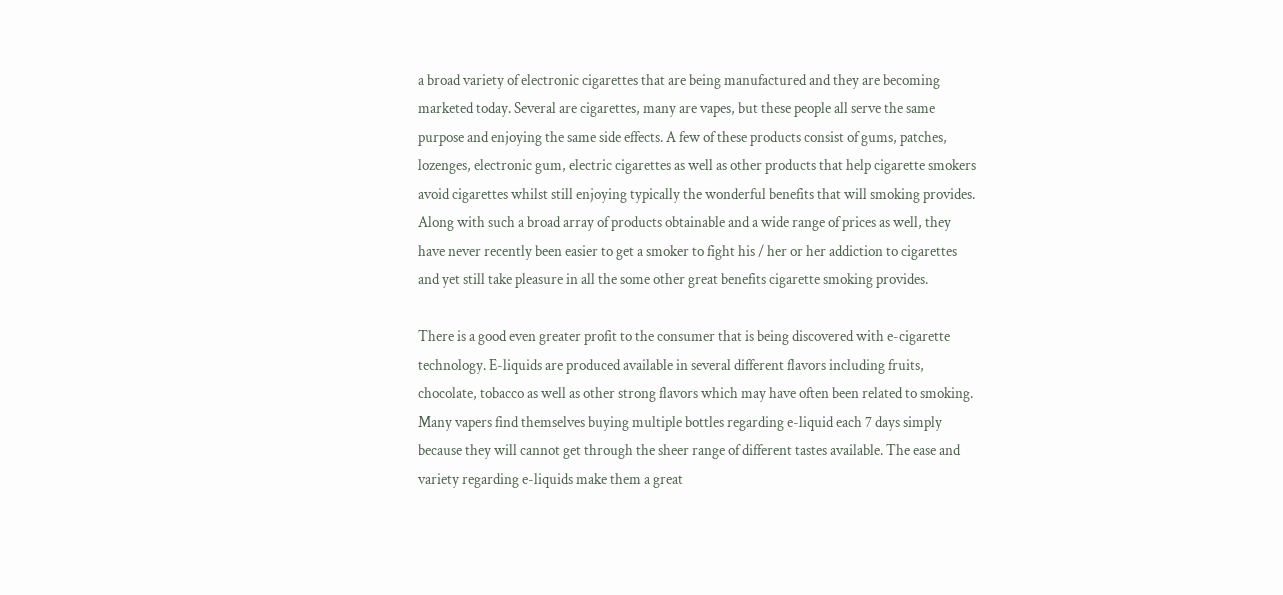a broad variety of electronic cigarettes that are being manufactured and they are becoming marketed today. Several are cigarettes, many are vapes, but these people all serve the same purpose and enjoying the same side effects. A few of these products consist of gums, patches, lozenges, electronic gum, electric cigarettes as well as other products that help cigarette smokers avoid cigarettes whilst still enjoying typically the wonderful benefits that will smoking provides. Along with such a broad array of products obtainable and a wide range of prices as well, they have never recently been easier to get a smoker to fight his / her or her addiction to cigarettes and yet still take pleasure in all the some other great benefits cigarette smoking provides.

There is a good even greater profit to the consumer that is being discovered with e-cigarette technology. E-liquids are produced available in several different flavors including fruits, chocolate, tobacco as well as other strong flavors which may have often been related to smoking. Many vapers find themselves buying multiple bottles regarding e-liquid each 7 days simply because they will cannot get through the sheer range of different tastes available. The ease and variety regarding e-liquids make them a great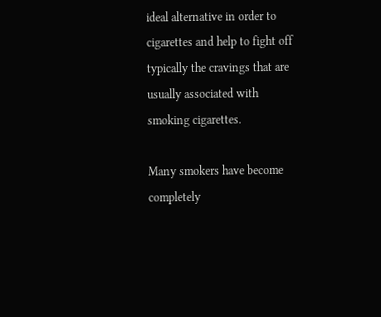ideal alternative in order to cigarettes and help to fight off typically the cravings that are usually associated with smoking cigarettes.

Many smokers have become completely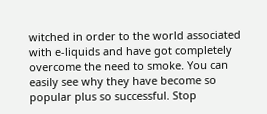witched in order to the world associated with e-liquids and have got completely overcome the need to smoke. You can easily see why they have become so popular plus so successful. Stop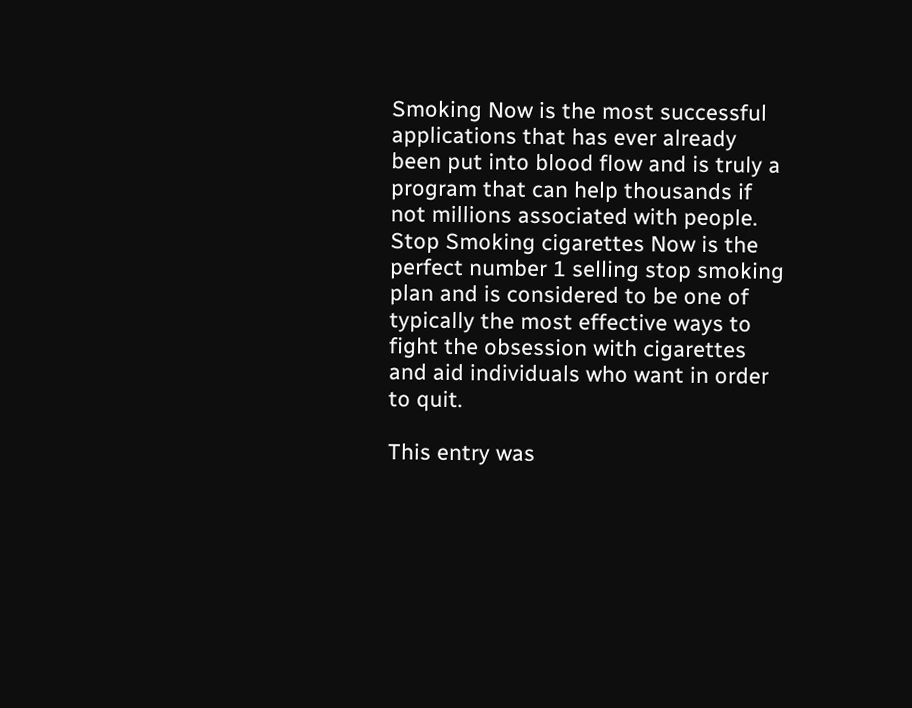Smoking Now is the most successful applications that has ever already been put into blood flow and is truly a program that can help thousands if not millions associated with people. Stop Smoking cigarettes Now is the perfect number 1 selling stop smoking plan and is considered to be one of typically the most effective ways to fight the obsession with cigarettes and aid individuals who want in order to quit.

This entry was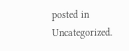posted in Uncategorized.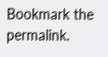Bookmark the permalink.